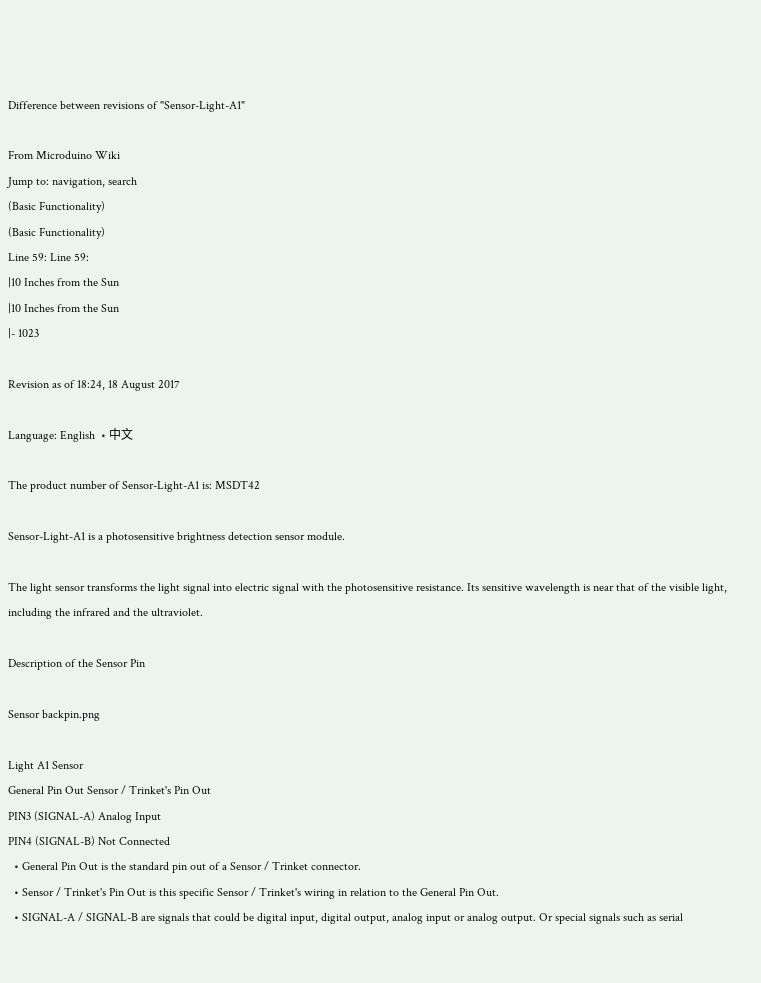Difference between revisions of "Sensor-Light-A1"

From Microduino Wiki
Jump to: navigation, search
(Basic Functionality)
(Basic Functionality)
Line 59: Line 59:
|10 Inches from the Sun
|10 Inches from the Sun
|- 1023

Revision as of 18:24, 18 August 2017

Language: English  • 中文

The product number of Sensor-Light-A1 is: MSDT42

Sensor-Light-A1 is a photosensitive brightness detection sensor module.

The light sensor transforms the light signal into electric signal with the photosensitive resistance. Its sensitive wavelength is near that of the visible light, including the infrared and the ultraviolet.

Description of the Sensor Pin

Sensor backpin.png

Light A1 Sensor
General Pin Out Sensor / Trinket's Pin Out
PIN3 (SIGNAL-A) Analog Input
PIN4 (SIGNAL-B) Not Connected
  • General Pin Out is the standard pin out of a Sensor / Trinket connector.
  • Sensor / Trinket's Pin Out is this specific Sensor / Trinket's wiring in relation to the General Pin Out.
  • SIGNAL-A / SIGNAL-B are signals that could be digital input, digital output, analog input or analog output. Or special signals such as serial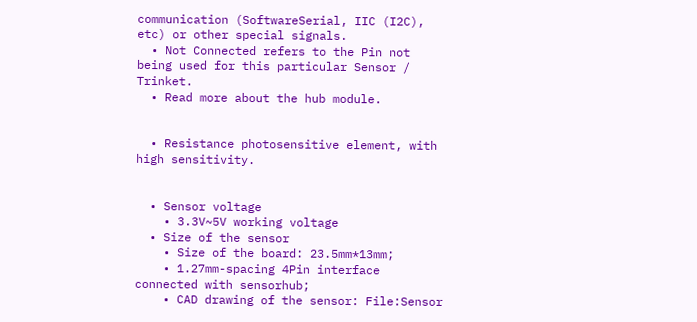communication (SoftwareSerial, IIC (I2C), etc) or other special signals.
  • Not Connected refers to the Pin not being used for this particular Sensor / Trinket.
  • Read more about the hub module.


  • Resistance photosensitive element, with high sensitivity.


  • Sensor voltage
    • 3.3V~5V working voltage
  • Size of the sensor
    • Size of the board: 23.5mm*13mm;
    • 1.27mm-spacing 4Pin interface connected with sensorhub;
    • CAD drawing of the sensor: File:Sensor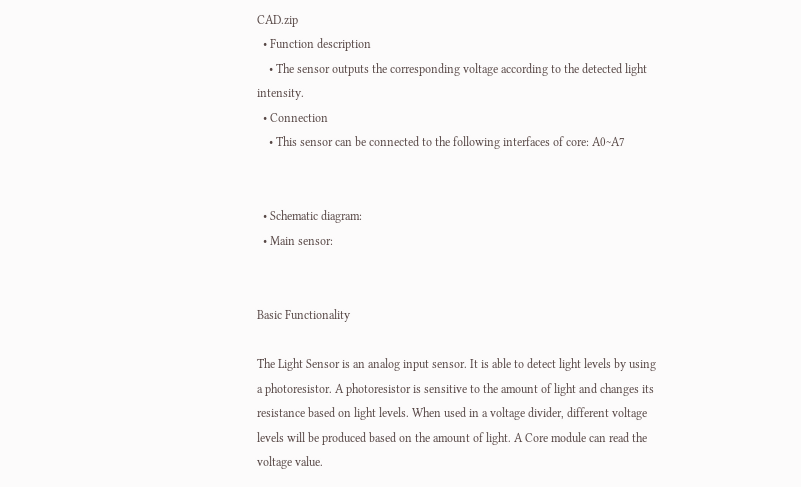CAD.zip
  • Function description
    • The sensor outputs the corresponding voltage according to the detected light intensity.
  • Connection
    • This sensor can be connected to the following interfaces of core: A0~A7


  • Schematic diagram:
  • Main sensor:


Basic Functionality

The Light Sensor is an analog input sensor. It is able to detect light levels by using a photoresistor. A photoresistor is sensitive to the amount of light and changes its resistance based on light levels. When used in a voltage divider, different voltage levels will be produced based on the amount of light. A Core module can read the voltage value.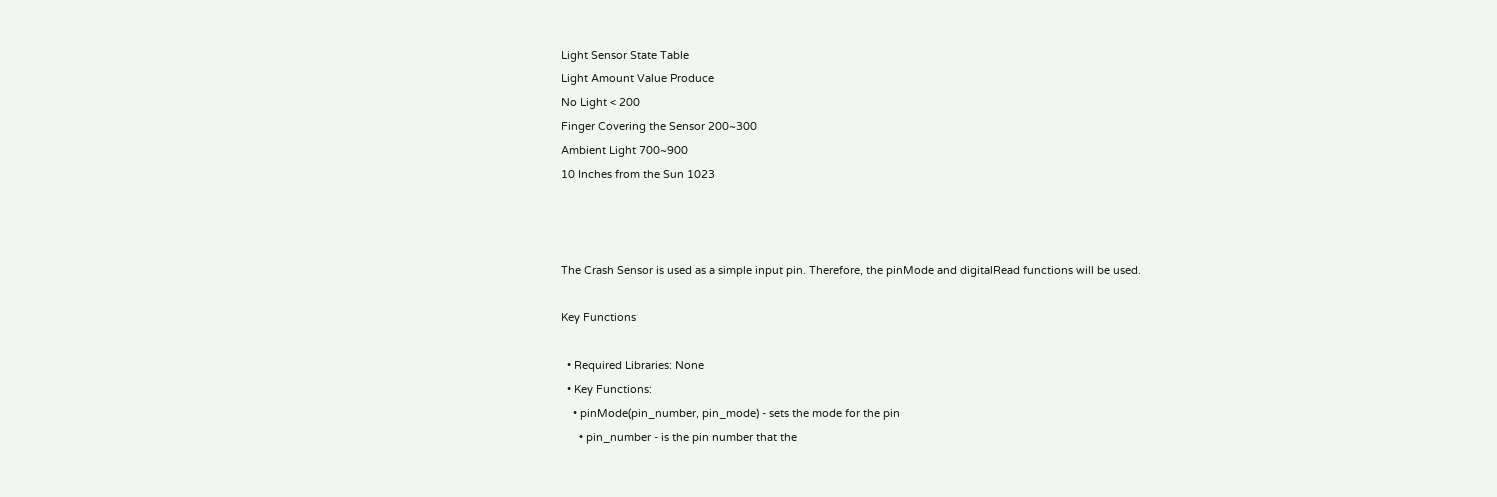Light Sensor State Table
Light Amount Value Produce
No Light < 200
Finger Covering the Sensor 200~300
Ambient Light 700~900
10 Inches from the Sun 1023



The Crash Sensor is used as a simple input pin. Therefore, the pinMode and digitalRead functions will be used.

Key Functions

  • Required Libraries: None
  • Key Functions:
    • pinMode(pin_number, pin_mode) - sets the mode for the pin
      • pin_number - is the pin number that the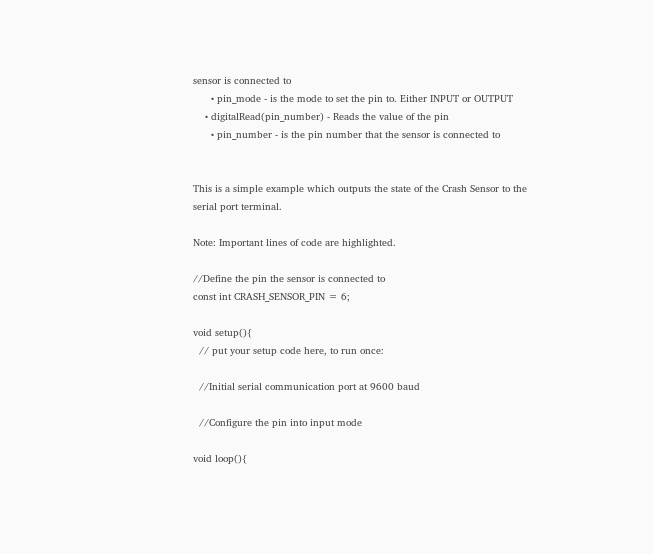sensor is connected to
      • pin_mode - is the mode to set the pin to. Either INPUT or OUTPUT
    • digitalRead(pin_number) - Reads the value of the pin
      • pin_number - is the pin number that the sensor is connected to


This is a simple example which outputs the state of the Crash Sensor to the serial port terminal.

Note: Important lines of code are highlighted.

//Define the pin the sensor is connected to
const int CRASH_SENSOR_PIN = 6;

void setup(){
  // put your setup code here, to run once:

  //Initial serial communication port at 9600 baud

  //Configure the pin into input mode

void loop(){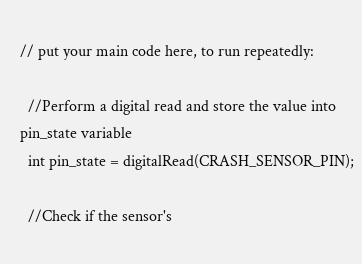// put your main code here, to run repeatedly:

  //Perform a digital read and store the value into pin_state variable
  int pin_state = digitalRead(CRASH_SENSOR_PIN);

  //Check if the sensor's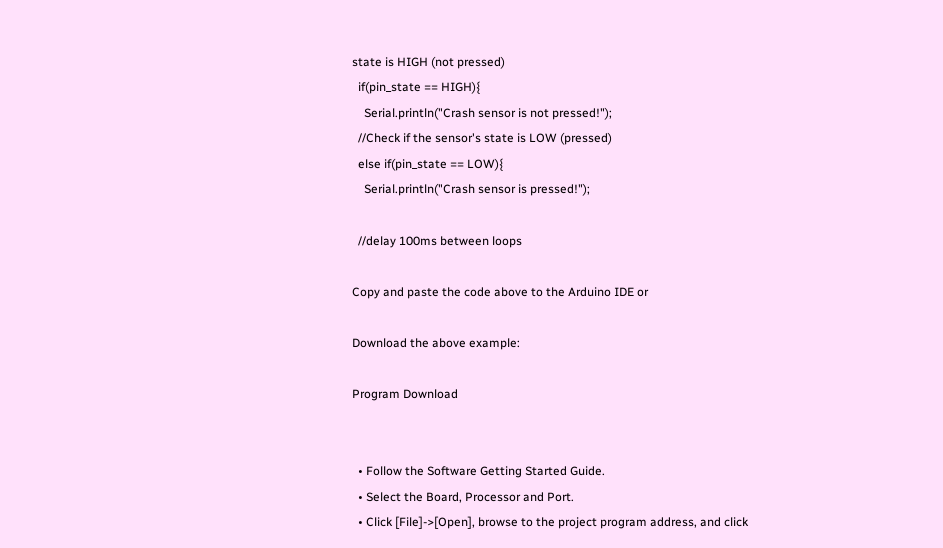state is HIGH (not pressed)
  if(pin_state == HIGH){
    Serial.println("Crash sensor is not pressed!");
  //Check if the sensor's state is LOW (pressed)
  else if(pin_state == LOW){
    Serial.println("Crash sensor is pressed!");

  //delay 100ms between loops

Copy and paste the code above to the Arduino IDE or

Download the above example:

Program Download


  • Follow the Software Getting Started Guide.
  • Select the Board, Processor and Port.
  • Click [File]->[Open], browse to the project program address, and click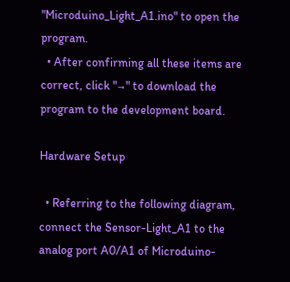"Microduino_Light_A1.ino" to open the program.
  • After confirming all these items are correct, click "→" to download the program to the development board.

Hardware Setup

  • Referring to the following diagram, connect the Sensor-Light_A1 to the analog port A0/A1 of Microduino-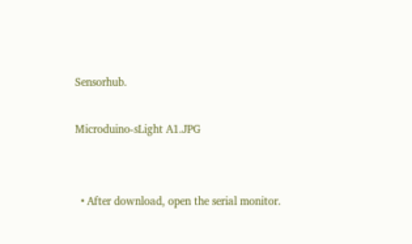Sensorhub.

Microduino-sLight A1.JPG


  • After download, open the serial monitor.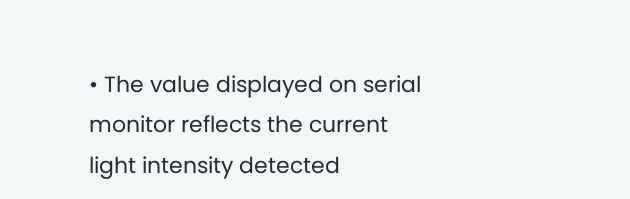• The value displayed on serial monitor reflects the current light intensity detected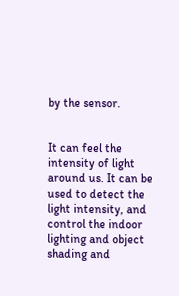by the sensor.


It can feel the intensity of light around us. It can be used to detect the light intensity, and control the indoor lighting and object shading and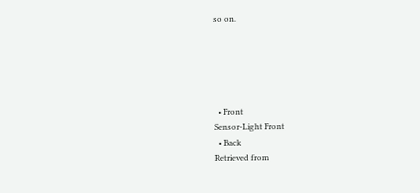so on.





  • Front
Sensor-Light Front
  • Back
Retrieved from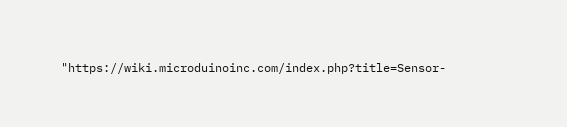"https://wiki.microduinoinc.com/index.php?title=Sensor-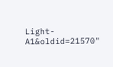Light-A1&oldid=21570"